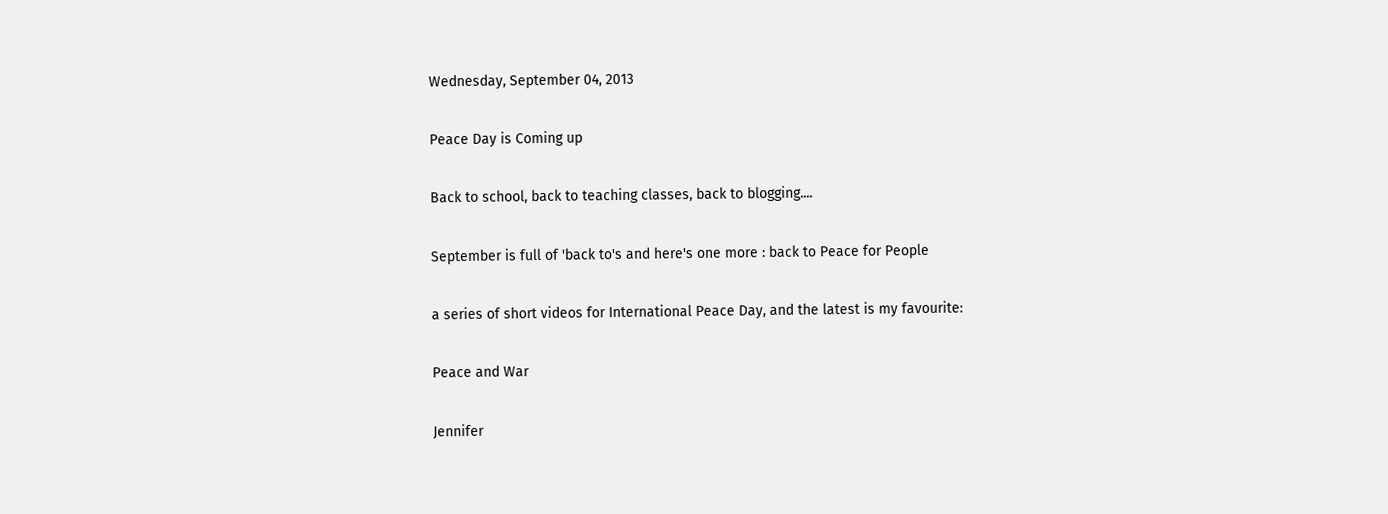Wednesday, September 04, 2013

Peace Day is Coming up

Back to school, back to teaching classes, back to blogging....

September is full of 'back to's and here's one more : back to Peace for People

a series of short videos for International Peace Day, and the latest is my favourite:

Peace and War

Jennifer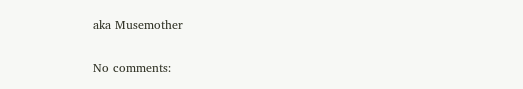aka Musemother

No comments: